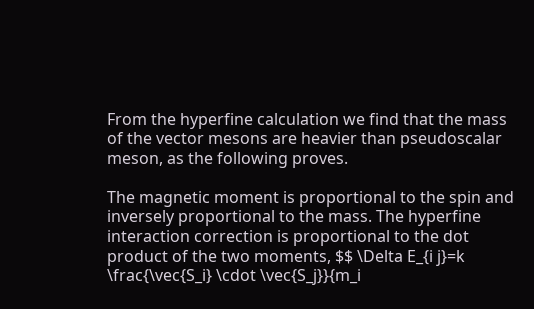From the hyperfine calculation we find that the mass of the vector mesons are heavier than pseudoscalar meson, as the following proves.

The magnetic moment is proportional to the spin and inversely proportional to the mass. The hyperfine interaction correction is proportional to the dot product of the two moments, $$ \Delta E_{i j}=k \frac{\vec{S_i} \cdot \vec{S_j}}{m_i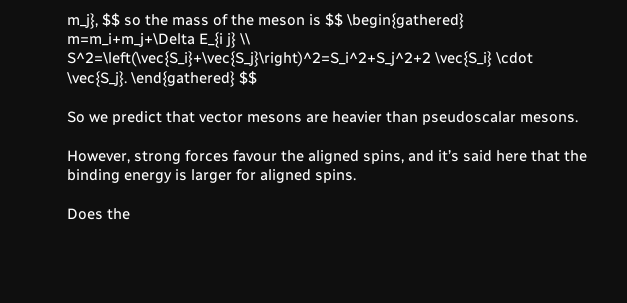m_j}, $$ so the mass of the meson is $$ \begin{gathered} m=m_i+m_j+\Delta E_{i j} \\ S^2=\left(\vec{S_i}+\vec{S_j}\right)^2=S_i^2+S_j^2+2 \vec{S_i} \cdot \vec{S_j}. \end{gathered} $$

So we predict that vector mesons are heavier than pseudoscalar mesons.

However, strong forces favour the aligned spins, and it’s said here that the binding energy is larger for aligned spins.

Does the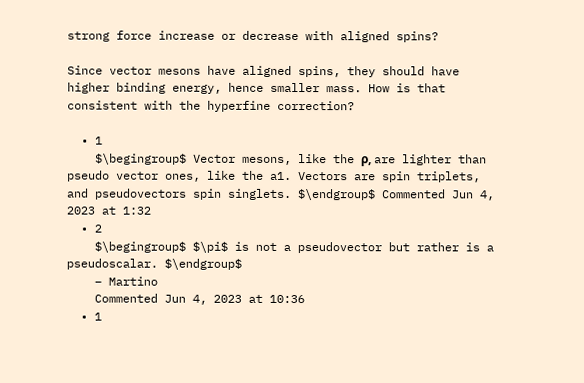strong force increase or decrease with aligned spins?

Since vector mesons have aligned spins, they should have higher binding energy, hence smaller mass. How is that consistent with the hyperfine correction?

  • 1
    $\begingroup$ Vector mesons, like the ρ, are lighter than pseudo vector ones, like the a1. Vectors are spin triplets, and pseudovectors spin singlets. $\endgroup$ Commented Jun 4, 2023 at 1:32
  • 2
    $\begingroup$ $\pi$ is not a pseudovector but rather is a pseudoscalar. $\endgroup$
    – Martino
    Commented Jun 4, 2023 at 10:36
  • 1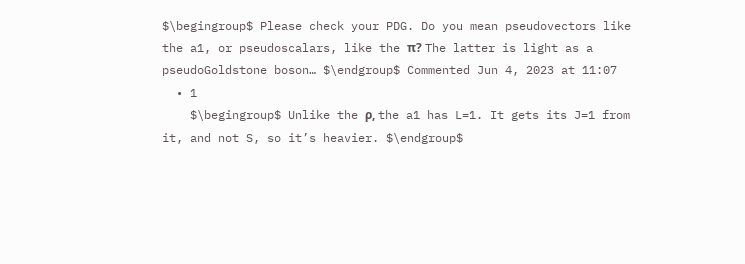$\begingroup$ Please check your PDG. Do you mean pseudovectors like the a1, or pseudoscalars, like the π? The latter is light as a pseudoGoldstone boson… $\endgroup$ Commented Jun 4, 2023 at 11:07
  • 1
    $\begingroup$ Unlike the ρ, the a1 has L=1. It gets its J=1 from it, and not S, so it’s heavier. $\endgroup$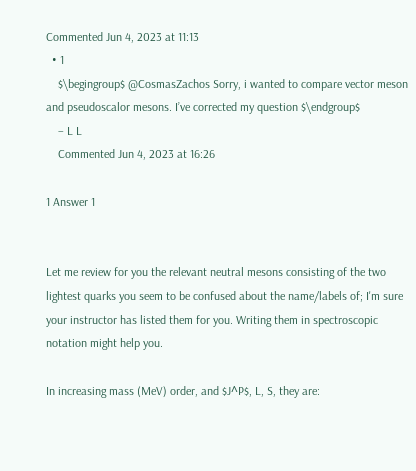Commented Jun 4, 2023 at 11:13
  • 1
    $\begingroup$ @CosmasZachos Sorry, i wanted to compare vector meson and pseudoscalor mesons. I’ve corrected my question $\endgroup$
    – L L
    Commented Jun 4, 2023 at 16:26

1 Answer 1


Let me review for you the relevant neutral mesons consisting of the two lightest quarks you seem to be confused about the name/labels of; I'm sure your instructor has listed them for you. Writing them in spectroscopic notation might help you.

In increasing mass (MeV) order, and $J^P$, L, S, they are: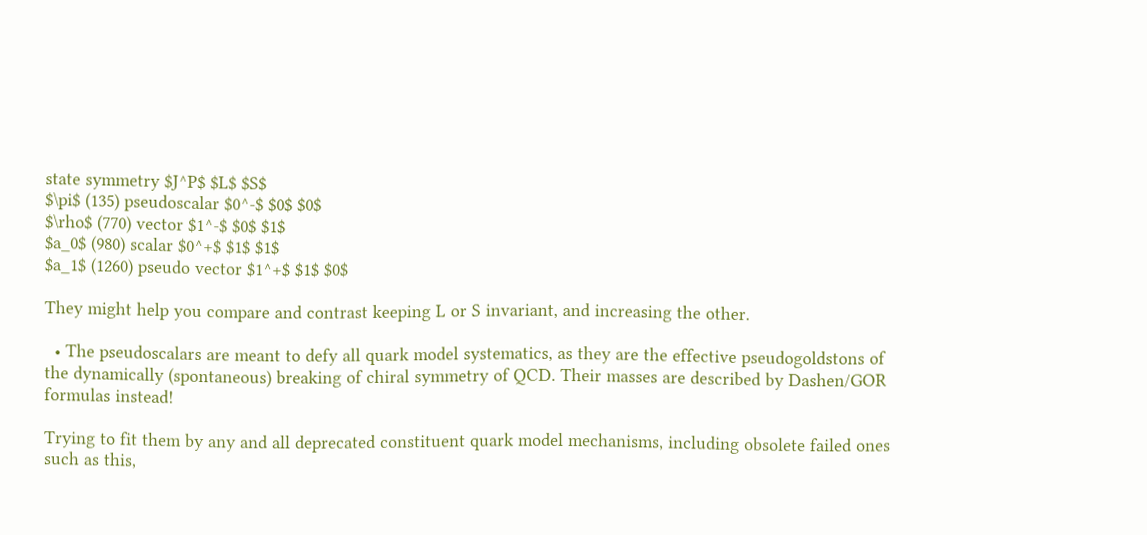state symmetry $J^P$ $L$ $S$
$\pi$ (135) pseudoscalar $0^-$ $0$ $0$
$\rho$ (770) vector $1^-$ $0$ $1$
$a_0$ (980) scalar $0^+$ $1$ $1$
$a_1$ (1260) pseudo vector $1^+$ $1$ $0$

They might help you compare and contrast keeping L or S invariant, and increasing the other.

  • The pseudoscalars are meant to defy all quark model systematics, as they are the effective pseudogoldstons of the dynamically (spontaneous) breaking of chiral symmetry of QCD. Their masses are described by Dashen/GOR formulas instead!

Trying to fit them by any and all deprecated constituent quark model mechanisms, including obsolete failed ones such as this,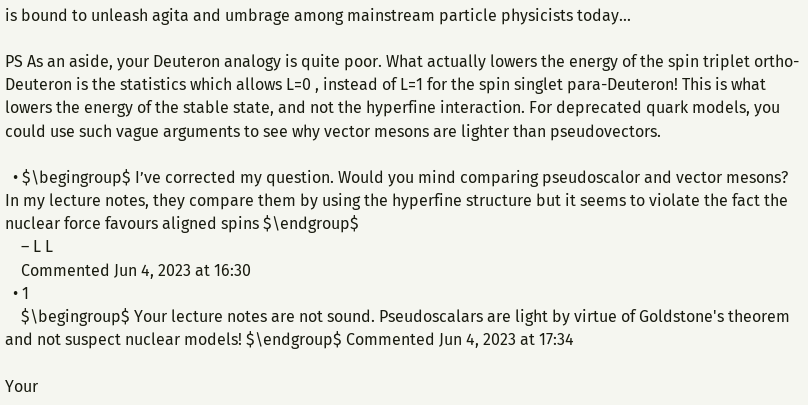is bound to unleash agita and umbrage among mainstream particle physicists today...

PS As an aside, your Deuteron analogy is quite poor. What actually lowers the energy of the spin triplet ortho-Deuteron is the statistics which allows L=0 , instead of L=1 for the spin singlet para-Deuteron! This is what lowers the energy of the stable state, and not the hyperfine interaction. For deprecated quark models, you could use such vague arguments to see why vector mesons are lighter than pseudovectors.

  • $\begingroup$ I’ve corrected my question. Would you mind comparing pseudoscalor and vector mesons? In my lecture notes, they compare them by using the hyperfine structure but it seems to violate the fact the nuclear force favours aligned spins $\endgroup$
    – L L
    Commented Jun 4, 2023 at 16:30
  • 1
    $\begingroup$ Your lecture notes are not sound. Pseudoscalars are light by virtue of Goldstone's theorem and not suspect nuclear models! $\endgroup$ Commented Jun 4, 2023 at 17:34

Your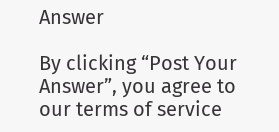Answer

By clicking “Post Your Answer”, you agree to our terms of service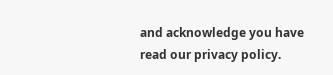and acknowledge you have read our privacy policy.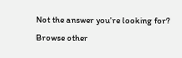Not the answer you're looking for? Browse other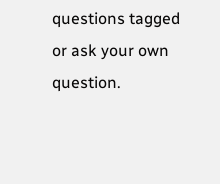questions tagged or ask your own question.